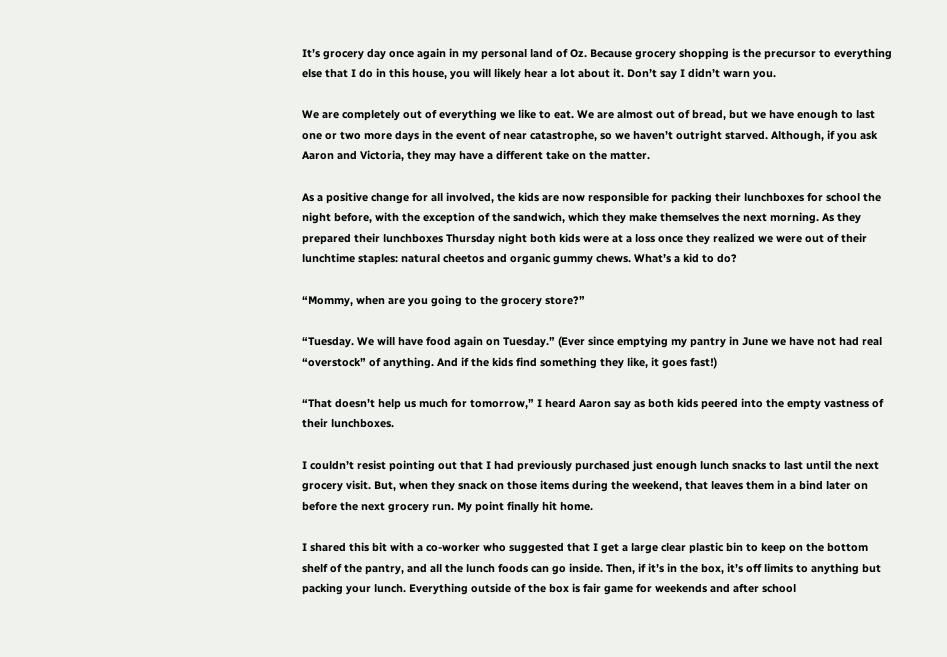It’s grocery day once again in my personal land of Oz. Because grocery shopping is the precursor to everything else that I do in this house, you will likely hear a lot about it. Don’t say I didn’t warn you.

We are completely out of everything we like to eat. We are almost out of bread, but we have enough to last one or two more days in the event of near catastrophe, so we haven’t outright starved. Although, if you ask Aaron and Victoria, they may have a different take on the matter.

As a positive change for all involved, the kids are now responsible for packing their lunchboxes for school the night before, with the exception of the sandwich, which they make themselves the next morning. As they prepared their lunchboxes Thursday night both kids were at a loss once they realized we were out of their lunchtime staples: natural cheetos and organic gummy chews. What’s a kid to do?

“Mommy, when are you going to the grocery store?”

“Tuesday. We will have food again on Tuesday.” (Ever since emptying my pantry in June we have not had real “overstock” of anything. And if the kids find something they like, it goes fast!)

“That doesn’t help us much for tomorrow,” I heard Aaron say as both kids peered into the empty vastness of their lunchboxes.

I couldn’t resist pointing out that I had previously purchased just enough lunch snacks to last until the next grocery visit. But, when they snack on those items during the weekend, that leaves them in a bind later on before the next grocery run. My point finally hit home.

I shared this bit with a co-worker who suggested that I get a large clear plastic bin to keep on the bottom shelf of the pantry, and all the lunch foods can go inside. Then, if it’s in the box, it’s off limits to anything but packing your lunch. Everything outside of the box is fair game for weekends and after school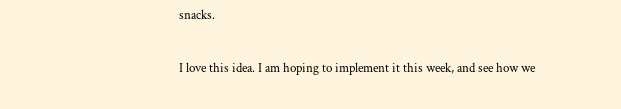snacks.

I love this idea. I am hoping to implement it this week, and see how we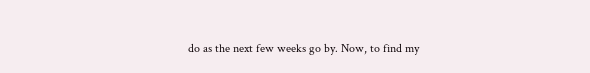do as the next few weeks go by. Now, to find my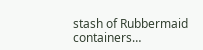stash of Rubbermaid containers…